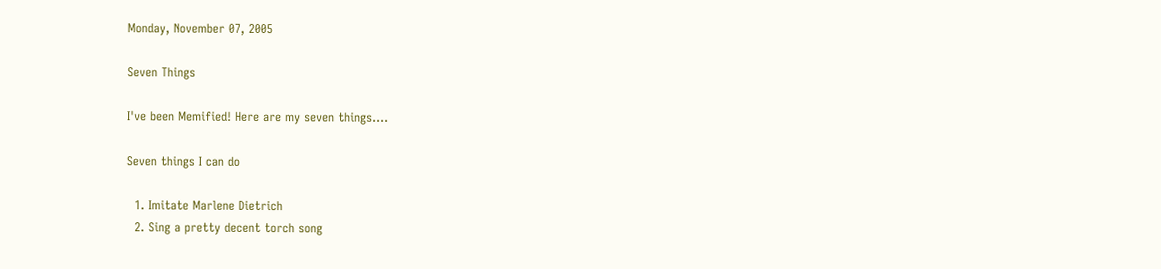Monday, November 07, 2005

Seven Things

I've been Memified! Here are my seven things....

Seven things I can do

  1. Imitate Marlene Dietrich
  2. Sing a pretty decent torch song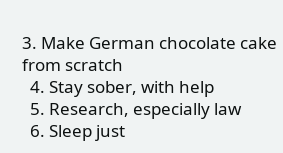3. Make German chocolate cake from scratch
  4. Stay sober, with help
  5. Research, especially law
  6. Sleep just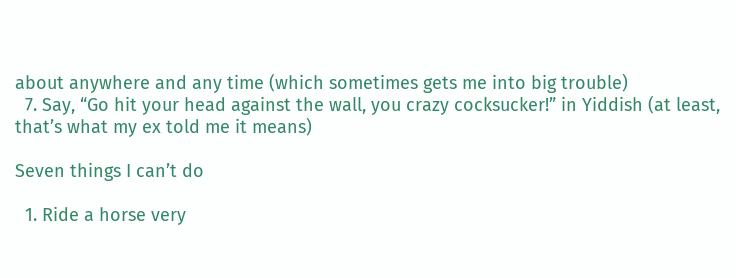about anywhere and any time (which sometimes gets me into big trouble)
  7. Say, “Go hit your head against the wall, you crazy cocksucker!” in Yiddish (at least, that’s what my ex told me it means)

Seven things I can’t do

  1. Ride a horse very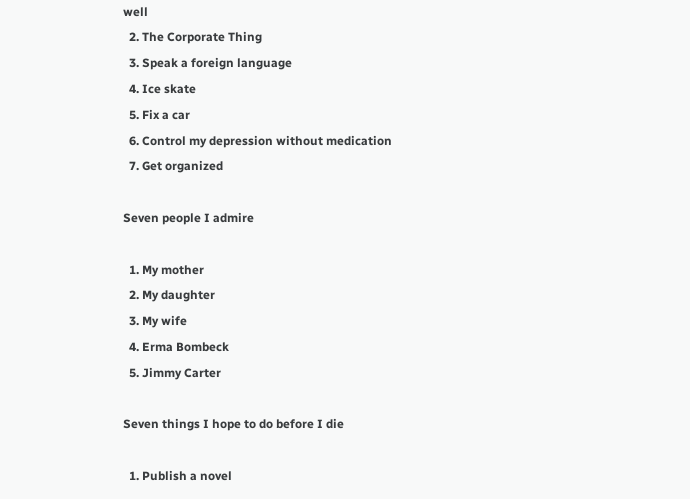well
  2. The Corporate Thing
  3. Speak a foreign language
  4. Ice skate
  5. Fix a car
  6. Control my depression without medication
  7. Get organized

Seven people I admire

  1. My mother
  2. My daughter
  3. My wife
  4. Erma Bombeck
  5. Jimmy Carter

Seven things I hope to do before I die

  1. Publish a novel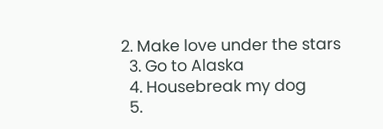2. Make love under the stars
  3. Go to Alaska
  4. Housebreak my dog
  5.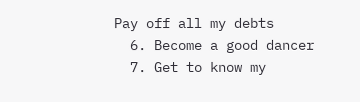Pay off all my debts
  6. Become a good dancer
  7. Get to know my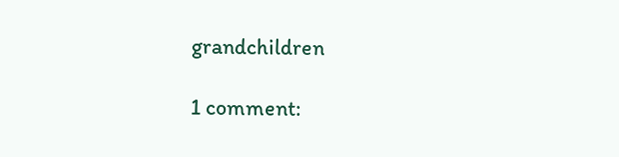grandchildren

1 comment: